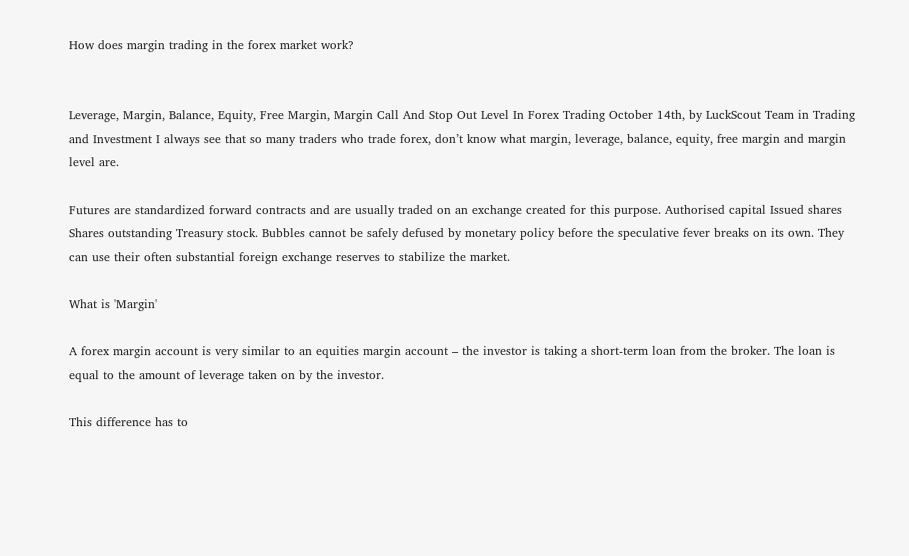How does margin trading in the forex market work?


Leverage, Margin, Balance, Equity, Free Margin, Margin Call And Stop Out Level In Forex Trading October 14th, by LuckScout Team in Trading and Investment I always see that so many traders who trade forex, don’t know what margin, leverage, balance, equity, free margin and margin level are.

Futures are standardized forward contracts and are usually traded on an exchange created for this purpose. Authorised capital Issued shares Shares outstanding Treasury stock. Bubbles cannot be safely defused by monetary policy before the speculative fever breaks on its own. They can use their often substantial foreign exchange reserves to stabilize the market.

What is 'Margin'

A forex margin account is very similar to an equities margin account – the investor is taking a short-term loan from the broker. The loan is equal to the amount of leverage taken on by the investor.

This difference has to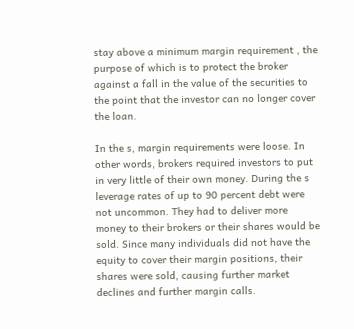stay above a minimum margin requirement , the purpose of which is to protect the broker against a fall in the value of the securities to the point that the investor can no longer cover the loan.

In the s, margin requirements were loose. In other words, brokers required investors to put in very little of their own money. During the s leverage rates of up to 90 percent debt were not uncommon. They had to deliver more money to their brokers or their shares would be sold. Since many individuals did not have the equity to cover their margin positions, their shares were sold, causing further market declines and further margin calls.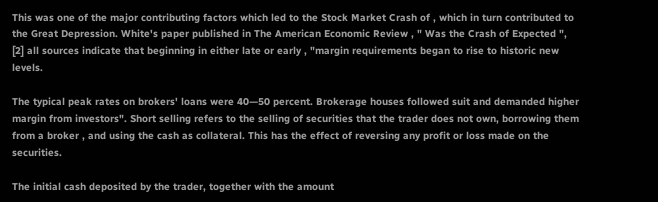This was one of the major contributing factors which led to the Stock Market Crash of , which in turn contributed to the Great Depression. White's paper published in The American Economic Review , " Was the Crash of Expected ", [2] all sources indicate that beginning in either late or early , "margin requirements began to rise to historic new levels.

The typical peak rates on brokers' loans were 40—50 percent. Brokerage houses followed suit and demanded higher margin from investors". Short selling refers to the selling of securities that the trader does not own, borrowing them from a broker , and using the cash as collateral. This has the effect of reversing any profit or loss made on the securities.

The initial cash deposited by the trader, together with the amount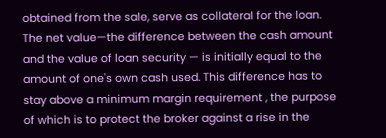obtained from the sale, serve as collateral for the loan. The net value—the difference between the cash amount and the value of loan security — is initially equal to the amount of one's own cash used. This difference has to stay above a minimum margin requirement , the purpose of which is to protect the broker against a rise in the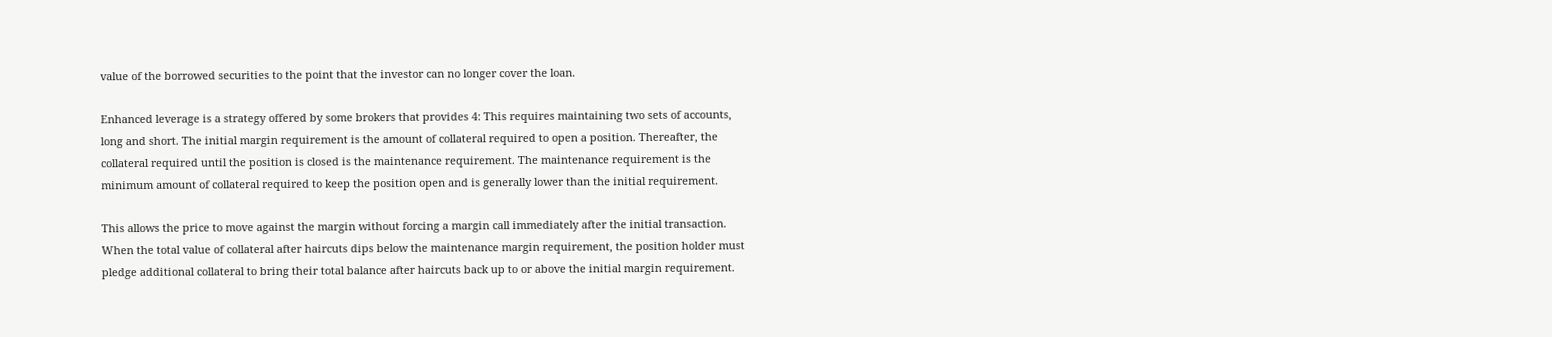value of the borrowed securities to the point that the investor can no longer cover the loan.

Enhanced leverage is a strategy offered by some brokers that provides 4: This requires maintaining two sets of accounts, long and short. The initial margin requirement is the amount of collateral required to open a position. Thereafter, the collateral required until the position is closed is the maintenance requirement. The maintenance requirement is the minimum amount of collateral required to keep the position open and is generally lower than the initial requirement.

This allows the price to move against the margin without forcing a margin call immediately after the initial transaction. When the total value of collateral after haircuts dips below the maintenance margin requirement, the position holder must pledge additional collateral to bring their total balance after haircuts back up to or above the initial margin requirement.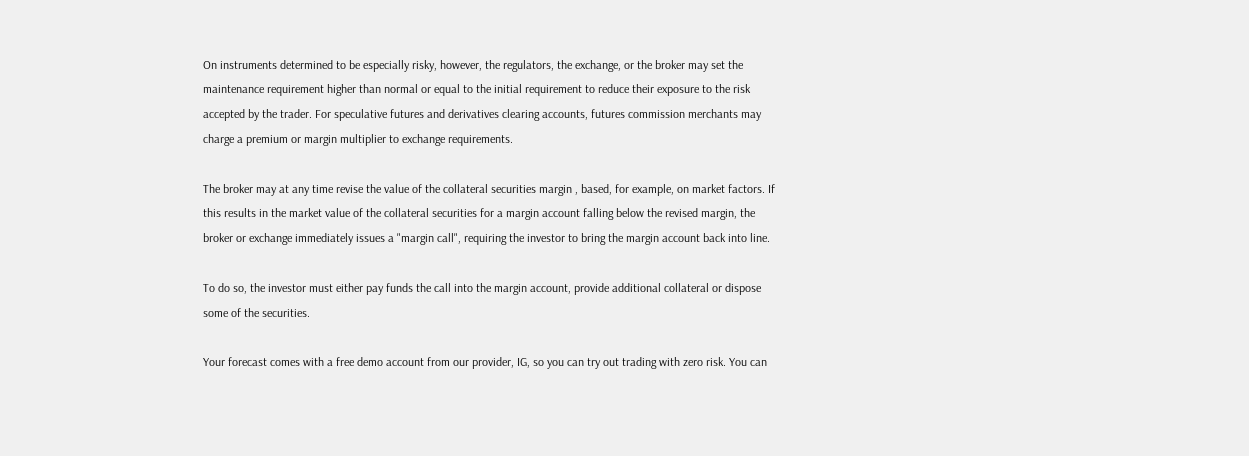On instruments determined to be especially risky, however, the regulators, the exchange, or the broker may set the maintenance requirement higher than normal or equal to the initial requirement to reduce their exposure to the risk accepted by the trader. For speculative futures and derivatives clearing accounts, futures commission merchants may charge a premium or margin multiplier to exchange requirements.

The broker may at any time revise the value of the collateral securities margin , based, for example, on market factors. If this results in the market value of the collateral securities for a margin account falling below the revised margin, the broker or exchange immediately issues a "margin call", requiring the investor to bring the margin account back into line.

To do so, the investor must either pay funds the call into the margin account, provide additional collateral or dispose some of the securities.

Your forecast comes with a free demo account from our provider, IG, so you can try out trading with zero risk. You can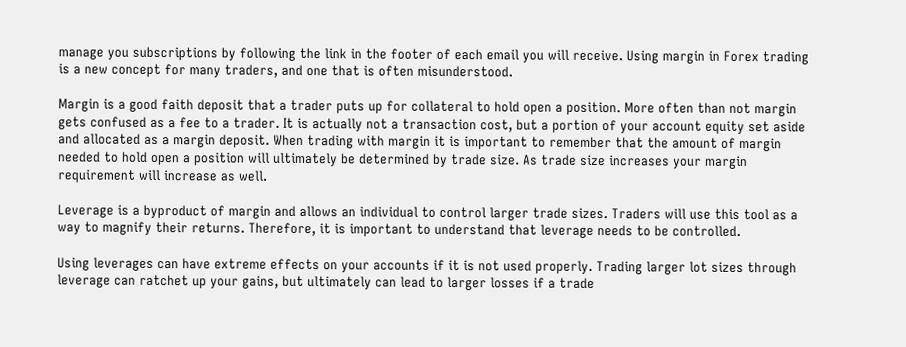manage you subscriptions by following the link in the footer of each email you will receive. Using margin in Forex trading is a new concept for many traders, and one that is often misunderstood.

Margin is a good faith deposit that a trader puts up for collateral to hold open a position. More often than not margin gets confused as a fee to a trader. It is actually not a transaction cost, but a portion of your account equity set aside and allocated as a margin deposit. When trading with margin it is important to remember that the amount of margin needed to hold open a position will ultimately be determined by trade size. As trade size increases your margin requirement will increase as well.

Leverage is a byproduct of margin and allows an individual to control larger trade sizes. Traders will use this tool as a way to magnify their returns. Therefore, it is important to understand that leverage needs to be controlled.

Using leverages can have extreme effects on your accounts if it is not used properly. Trading larger lot sizes through leverage can ratchet up your gains, but ultimately can lead to larger losses if a trade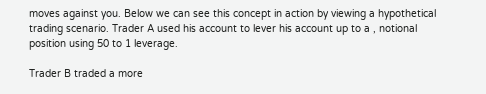moves against you. Below we can see this concept in action by viewing a hypothetical trading scenario. Trader A used his account to lever his account up to a , notional position using 50 to 1 leverage.

Trader B traded a more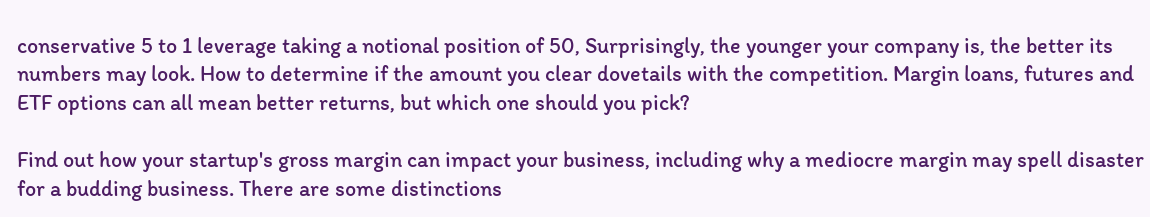conservative 5 to 1 leverage taking a notional position of 50, Surprisingly, the younger your company is, the better its numbers may look. How to determine if the amount you clear dovetails with the competition. Margin loans, futures and ETF options can all mean better returns, but which one should you pick?

Find out how your startup's gross margin can impact your business, including why a mediocre margin may spell disaster for a budding business. There are some distinctions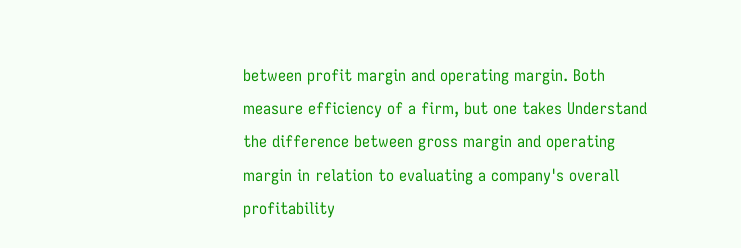between profit margin and operating margin. Both measure efficiency of a firm, but one takes Understand the difference between gross margin and operating margin in relation to evaluating a company's overall profitability